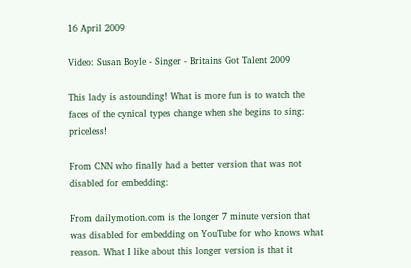16 April 2009

Video: Susan Boyle - Singer - Britains Got Talent 2009

This lady is astounding! What is more fun is to watch the faces of the cynical types change when she begins to sing: priceless!

From CNN who finally had a better version that was not disabled for embedding:

From dailymotion.com is the longer 7 minute version that was disabled for embedding on YouTube for who knows what reason. What I like about this longer version is that it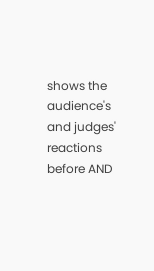shows the audience's and judges' reactions before AND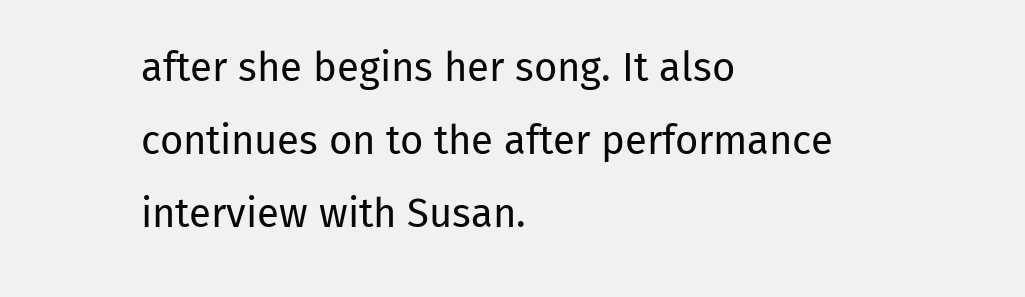after she begins her song. It also continues on to the after performance interview with Susan.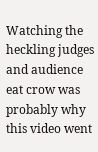Watching the heckling judges and audience eat crow was probably why this video went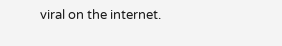viral on the internet.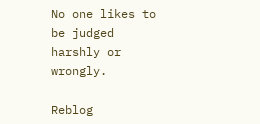No one likes to be judged harshly or wrongly.

Reblog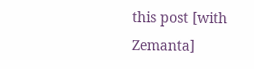this post [with Zemanta]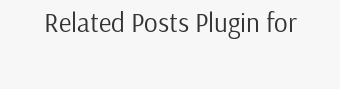Related Posts Plugin for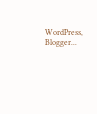WordPress, Blogger...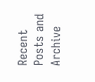Recent Posts and Archive